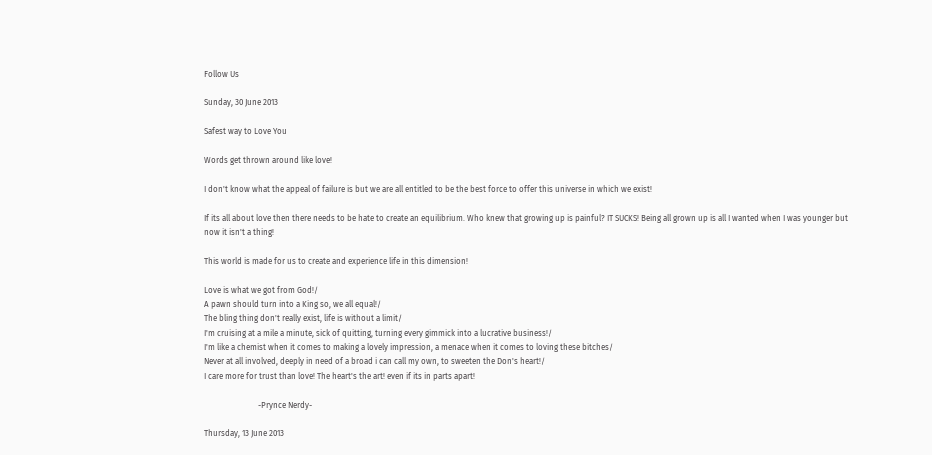Follow Us

Sunday, 30 June 2013

Safest way to Love You

Words get thrown around like love!

I don't know what the appeal of failure is but we are all entitled to be the best force to offer this universe in which we exist!

If its all about love then there needs to be hate to create an equilibrium. Who knew that growing up is painful? IT SUCKS! Being all grown up is all I wanted when I was younger but now it isn't a thing!

This world is made for us to create and experience life in this dimension!

Love is what we got from God!/
A pawn should turn into a King so, we all equal!/
The bling thing don't really exist, life is without a limit/
I'm cruising at a mile a minute, sick of quitting, turning every gimmick into a lucrative business!/
I'm like a chemist when it comes to making a lovely impression, a menace when it comes to loving these bitches/
Never at all involved, deeply in need of a broad i can call my own, to sweeten the Don's heart!/
I care more for trust than love! The heart's the art! even if its in parts apart!

                           -Prynce Nerdy-

Thursday, 13 June 2013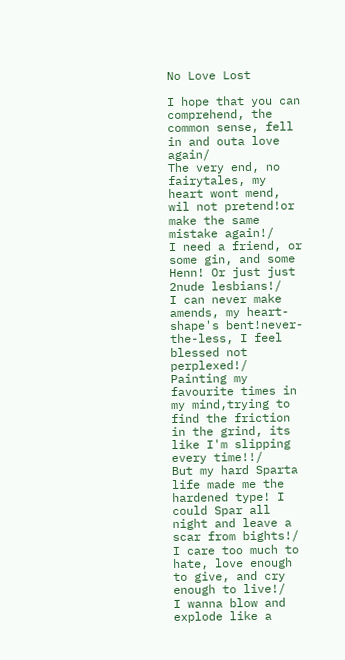No Love Lost

I hope that you can comprehend, the common sense, fell in and outa love again/
The very end, no fairytales, my heart wont mend, wil not pretend!or make the same mistake again!/
I need a friend, or some gin, and some Henn! Or just just 2nude lesbians!/
I can never make amends, my heart-shape's bent!never-the-less, I feel blessed not perplexed!/
Painting my favourite times in my mind,trying to find the friction in the grind, its like I'm slipping every time!!/
But my hard Sparta life made me the hardened type! I could Spar all night and leave a scar from bights!/
I care too much to hate, love enough to give, and cry enough to live!/
I wanna blow and explode like a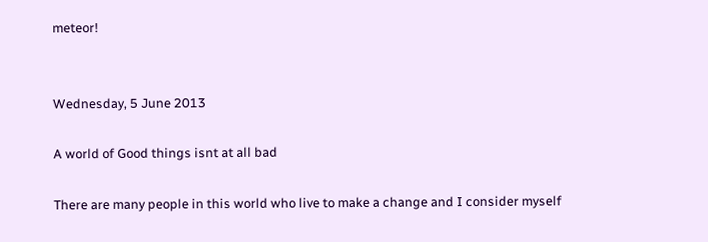meteor!


Wednesday, 5 June 2013

A world of Good things isnt at all bad

There are many people in this world who live to make a change and I consider myself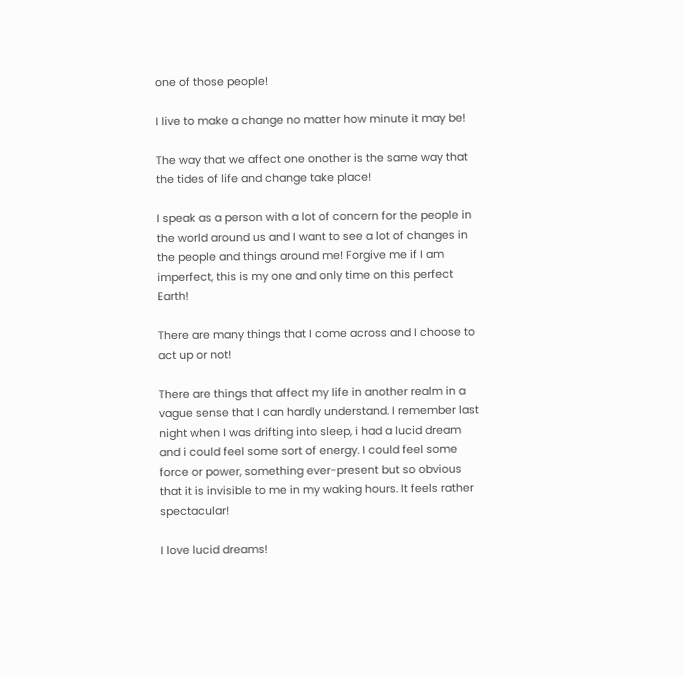one of those people!

I live to make a change no matter how minute it may be!

The way that we affect one onother is the same way that the tides of life and change take place!

I speak as a person with a lot of concern for the people in the world around us and I want to see a lot of changes in the people and things around me! Forgive me if I am imperfect, this is my one and only time on this perfect Earth!

There are many things that I come across and I choose to act up or not!

There are things that affect my life in another realm in a vague sense that I can hardly understand. I remember last night when I was drifting into sleep, i had a lucid dream and i could feel some sort of energy. I could feel some force or power, something ever-present but so obvious that it is invisible to me in my waking hours. It feels rather spectacular!

I love lucid dreams!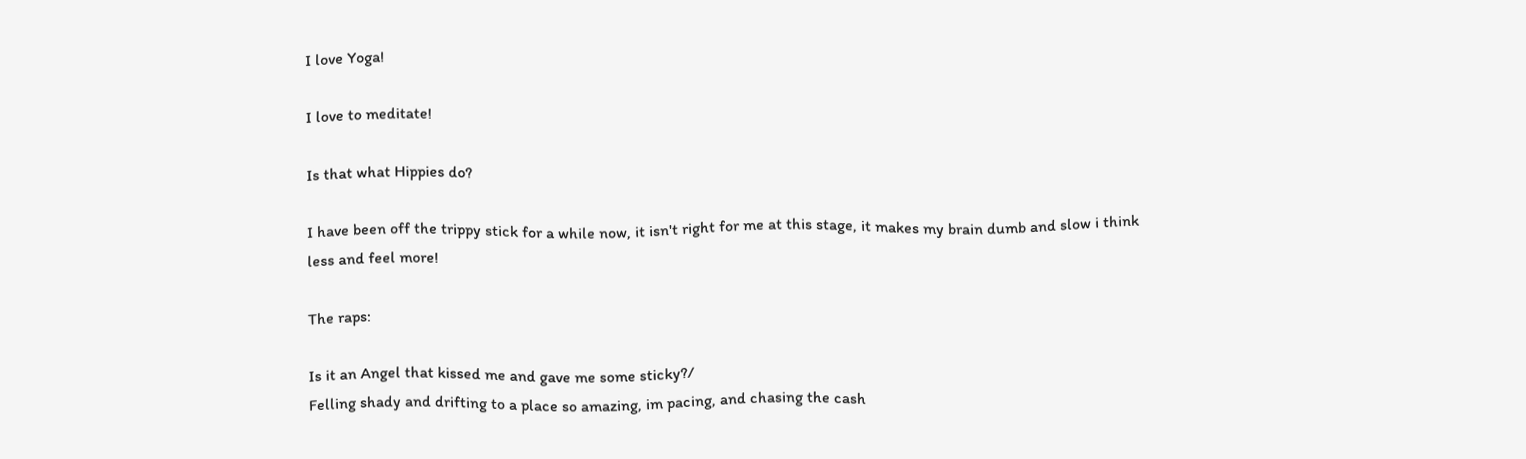I love Yoga!

I love to meditate!

Is that what Hippies do?

I have been off the trippy stick for a while now, it isn't right for me at this stage, it makes my brain dumb and slow i think less and feel more!

The raps:

Is it an Angel that kissed me and gave me some sticky?/
Felling shady and drifting to a place so amazing, im pacing, and chasing the cash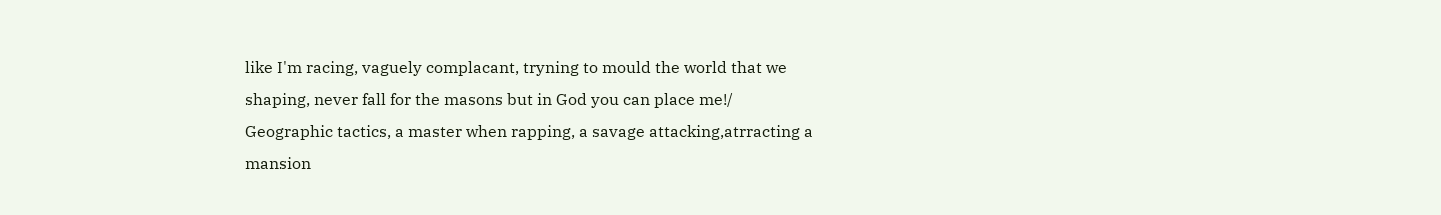like I'm racing, vaguely complacant, tryning to mould the world that we shaping, never fall for the masons but in God you can place me!/
Geographic tactics, a master when rapping, a savage attacking,atrracting a mansion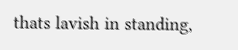thats lavish in standing,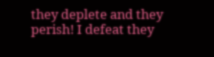they deplete and they perish! I defeat they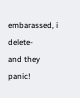embarassed, i delete-
and they panic!